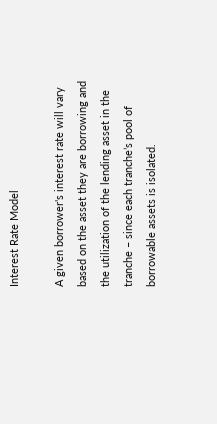Interest Rate Model

A given borrower's interest rate will vary based on the asset they are borrowing and the utilization of the lending asset in the tranche – since each tranche’s pool of borrowable assets is isolated.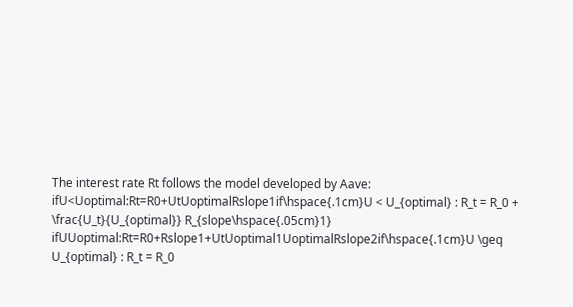The interest rate Rt follows the model developed by Aave:
ifU<Uoptimal:Rt=R0+UtUoptimalRslope1if\hspace{.1cm}U < U_{optimal} : R_t = R_0 + \frac{U_t}{U_{optimal}} R_{slope\hspace{.05cm}1}
ifUUoptimal:Rt=R0+Rslope1+UtUoptimal1UoptimalRslope2if\hspace{.1cm}U \geq U_{optimal} : R_t = R_0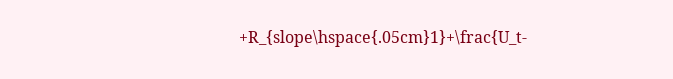+R_{slope\hspace{.05cm}1}+\frac{U_t-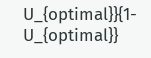U_{optimal}}{1-U_{optimal}}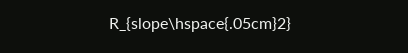R_{slope\hspace{.05cm}2}